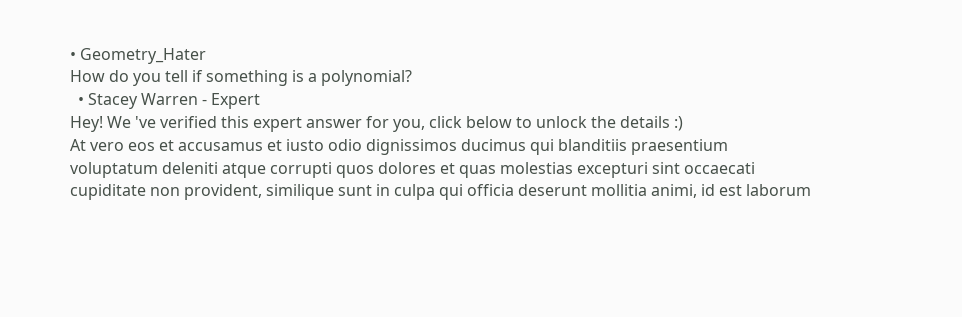• Geometry_Hater
How do you tell if something is a polynomial?
  • Stacey Warren - Expert
Hey! We 've verified this expert answer for you, click below to unlock the details :)
At vero eos et accusamus et iusto odio dignissimos ducimus qui blanditiis praesentium voluptatum deleniti atque corrupti quos dolores et quas molestias excepturi sint occaecati cupiditate non provident, similique sunt in culpa qui officia deserunt mollitia animi, id est laborum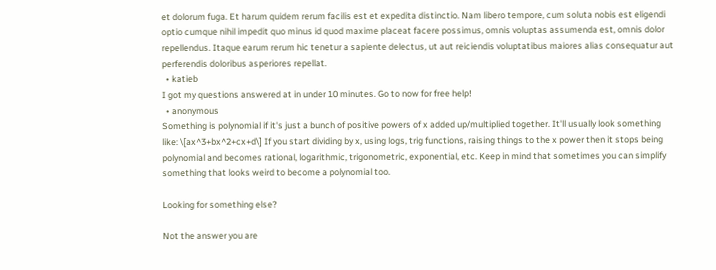et dolorum fuga. Et harum quidem rerum facilis est et expedita distinctio. Nam libero tempore, cum soluta nobis est eligendi optio cumque nihil impedit quo minus id quod maxime placeat facere possimus, omnis voluptas assumenda est, omnis dolor repellendus. Itaque earum rerum hic tenetur a sapiente delectus, ut aut reiciendis voluptatibus maiores alias consequatur aut perferendis doloribus asperiores repellat.
  • katieb
I got my questions answered at in under 10 minutes. Go to now for free help!
  • anonymous
Something is polynomial if it's just a bunch of positive powers of x added up/multiplied together. It'll usually look something like: \[ax^3+bx^2+cx+d\] If you start dividing by x, using logs, trig functions, raising things to the x power then it stops being polynomial and becomes rational, logarithmic, trigonometric, exponential, etc. Keep in mind that sometimes you can simplify something that looks weird to become a polynomial too.

Looking for something else?

Not the answer you are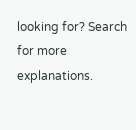looking for? Search for more explanations.